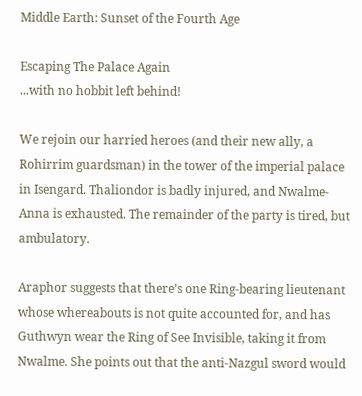Middle Earth: Sunset of the Fourth Age

Escaping The Palace Again
...with no hobbit left behind!

We rejoin our harried heroes (and their new ally, a Rohirrim guardsman) in the tower of the imperial palace in Isengard. Thaliondor is badly injured, and Nwalme-Anna is exhausted. The remainder of the party is tired, but ambulatory.

Araphor suggests that there’s one Ring-bearing lieutenant whose whereabouts is not quite accounted for, and has Guthwyn wear the Ring of See Invisible, taking it from Nwalme. She points out that the anti-Nazgul sword would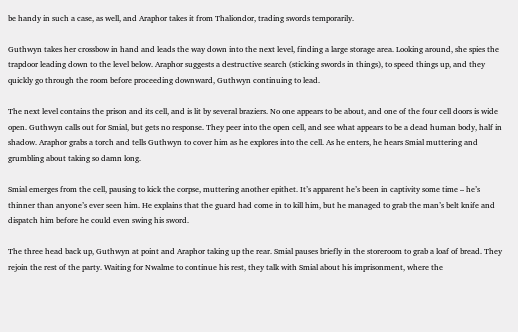be handy in such a case, as well, and Araphor takes it from Thaliondor, trading swords temporarily.

Guthwyn takes her crossbow in hand and leads the way down into the next level, finding a large storage area. Looking around, she spies the trapdoor leading down to the level below. Araphor suggests a destructive search (sticking swords in things), to speed things up, and they quickly go through the room before proceeding downward, Guthwyn continuing to lead.

The next level contains the prison and its cell, and is lit by several braziers. No one appears to be about, and one of the four cell doors is wide open. Guthwyn calls out for Smial, but gets no response. They peer into the open cell, and see what appears to be a dead human body, half in shadow. Araphor grabs a torch and tells Guthwyn to cover him as he explores into the cell. As he enters, he hears Smial muttering and grumbling about taking so damn long.

Smial emerges from the cell, pausing to kick the corpse, muttering another epithet. It’s apparent he’s been in captivity some time – he’s thinner than anyone’s ever seen him. He explains that the guard had come in to kill him, but he managed to grab the man’s belt knife and dispatch him before he could even swing his sword.

The three head back up, Guthwyn at point and Araphor taking up the rear. Smial pauses briefly in the storeroom to grab a loaf of bread. They rejoin the rest of the party. Waiting for Nwalme to continue his rest, they talk with Smial about his imprisonment, where the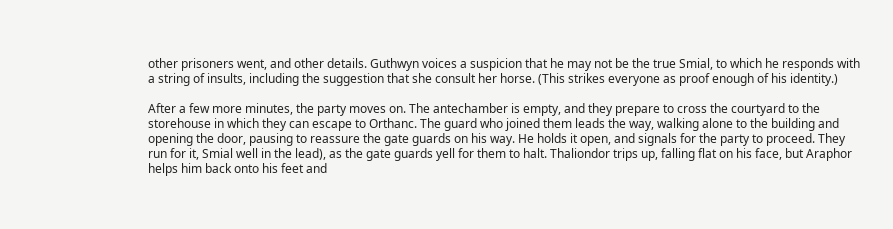other prisoners went, and other details. Guthwyn voices a suspicion that he may not be the true Smial, to which he responds with a string of insults, including the suggestion that she consult her horse. (This strikes everyone as proof enough of his identity.)

After a few more minutes, the party moves on. The antechamber is empty, and they prepare to cross the courtyard to the storehouse in which they can escape to Orthanc. The guard who joined them leads the way, walking alone to the building and opening the door, pausing to reassure the gate guards on his way. He holds it open, and signals for the party to proceed. They run for it, Smial well in the lead), as the gate guards yell for them to halt. Thaliondor trips up, falling flat on his face, but Araphor helps him back onto his feet and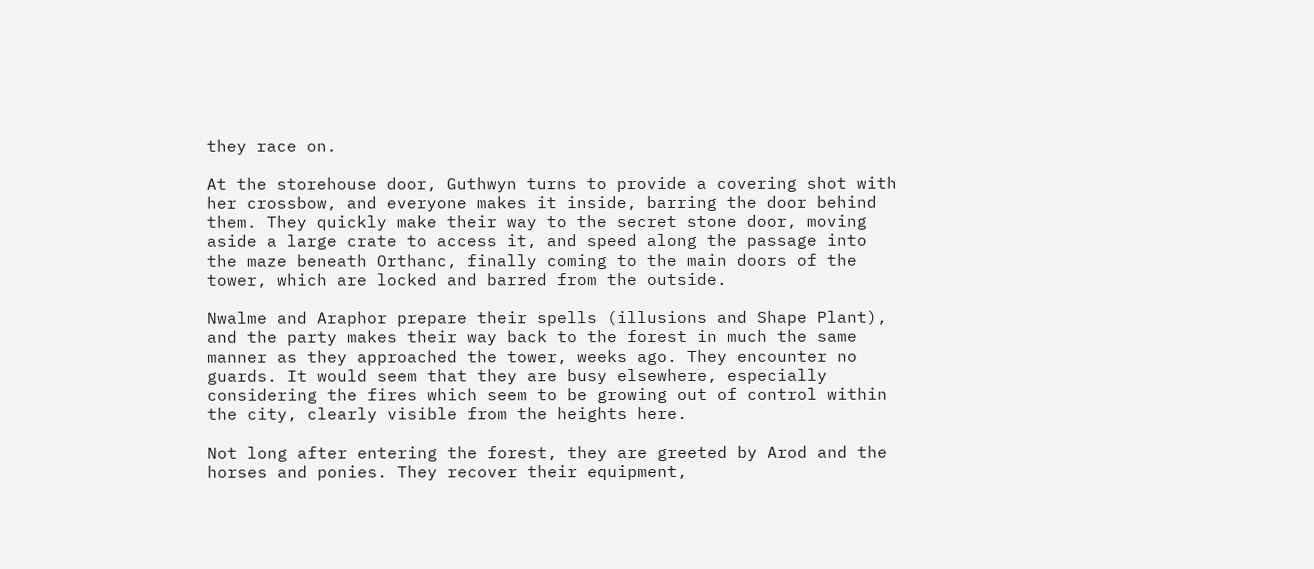they race on.

At the storehouse door, Guthwyn turns to provide a covering shot with her crossbow, and everyone makes it inside, barring the door behind them. They quickly make their way to the secret stone door, moving aside a large crate to access it, and speed along the passage into the maze beneath Orthanc, finally coming to the main doors of the tower, which are locked and barred from the outside.

Nwalme and Araphor prepare their spells (illusions and Shape Plant), and the party makes their way back to the forest in much the same manner as they approached the tower, weeks ago. They encounter no guards. It would seem that they are busy elsewhere, especially considering the fires which seem to be growing out of control within the city, clearly visible from the heights here.

Not long after entering the forest, they are greeted by Arod and the horses and ponies. They recover their equipment,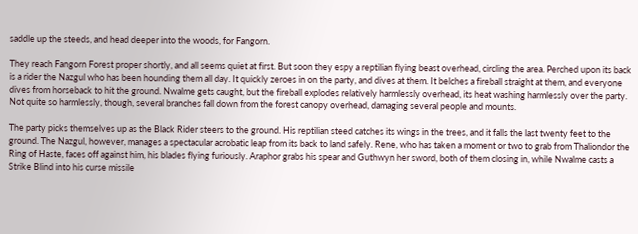saddle up the steeds, and head deeper into the woods, for Fangorn.

They reach Fangorn Forest proper shortly, and all seems quiet at first. But soon they espy a reptilian flying beast overhead, circling the area. Perched upon its back is a rider the Nazgul who has been hounding them all day. It quickly zeroes in on the party, and dives at them. It belches a fireball straight at them, and everyone dives from horseback to hit the ground. Nwalme gets caught, but the fireball explodes relatively harmlessly overhead, its heat washing harmlessly over the party. Not quite so harmlessly, though, several branches fall down from the forest canopy overhead, damaging several people and mounts.

The party picks themselves up as the Black Rider steers to the ground. His reptilian steed catches its wings in the trees, and it falls the last twenty feet to the ground. The Nazgul, however, manages a spectacular acrobatic leap from its back to land safely. Rene, who has taken a moment or two to grab from Thaliondor the Ring of Haste, faces off against him, his blades flying furiously. Araphor grabs his spear and Guthwyn her sword, both of them closing in, while Nwalme casts a Strike Blind into his curse missile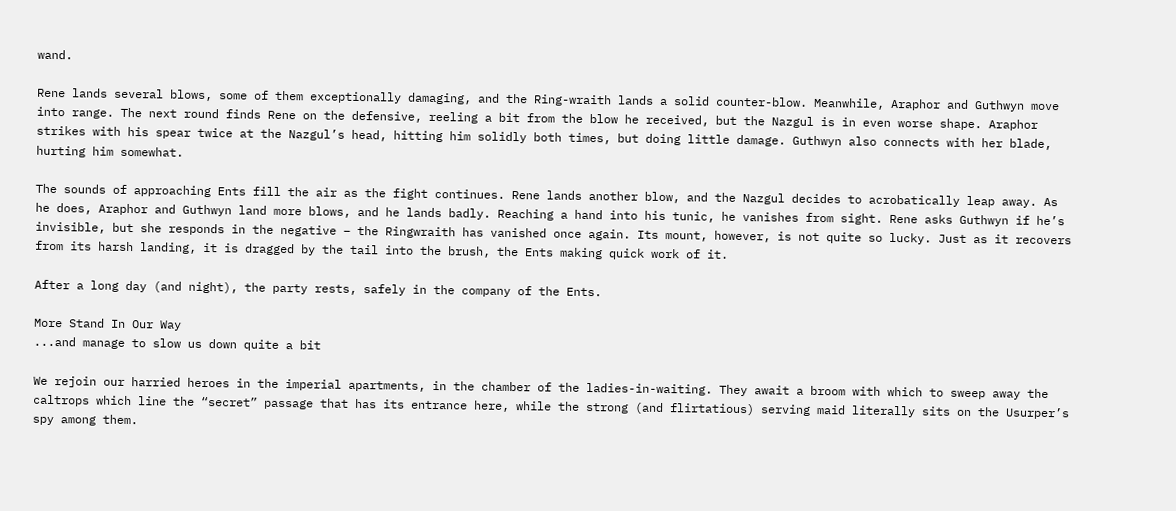wand.

Rene lands several blows, some of them exceptionally damaging, and the Ring-wraith lands a solid counter-blow. Meanwhile, Araphor and Guthwyn move into range. The next round finds Rene on the defensive, reeling a bit from the blow he received, but the Nazgul is in even worse shape. Araphor strikes with his spear twice at the Nazgul’s head, hitting him solidly both times, but doing little damage. Guthwyn also connects with her blade, hurting him somewhat.

The sounds of approaching Ents fill the air as the fight continues. Rene lands another blow, and the Nazgul decides to acrobatically leap away. As he does, Araphor and Guthwyn land more blows, and he lands badly. Reaching a hand into his tunic, he vanishes from sight. Rene asks Guthwyn if he’s invisible, but she responds in the negative – the Ringwraith has vanished once again. Its mount, however, is not quite so lucky. Just as it recovers from its harsh landing, it is dragged by the tail into the brush, the Ents making quick work of it.

After a long day (and night), the party rests, safely in the company of the Ents.

More Stand In Our Way
...and manage to slow us down quite a bit

We rejoin our harried heroes in the imperial apartments, in the chamber of the ladies-in-waiting. They await a broom with which to sweep away the caltrops which line the “secret” passage that has its entrance here, while the strong (and flirtatious) serving maid literally sits on the Usurper’s spy among them.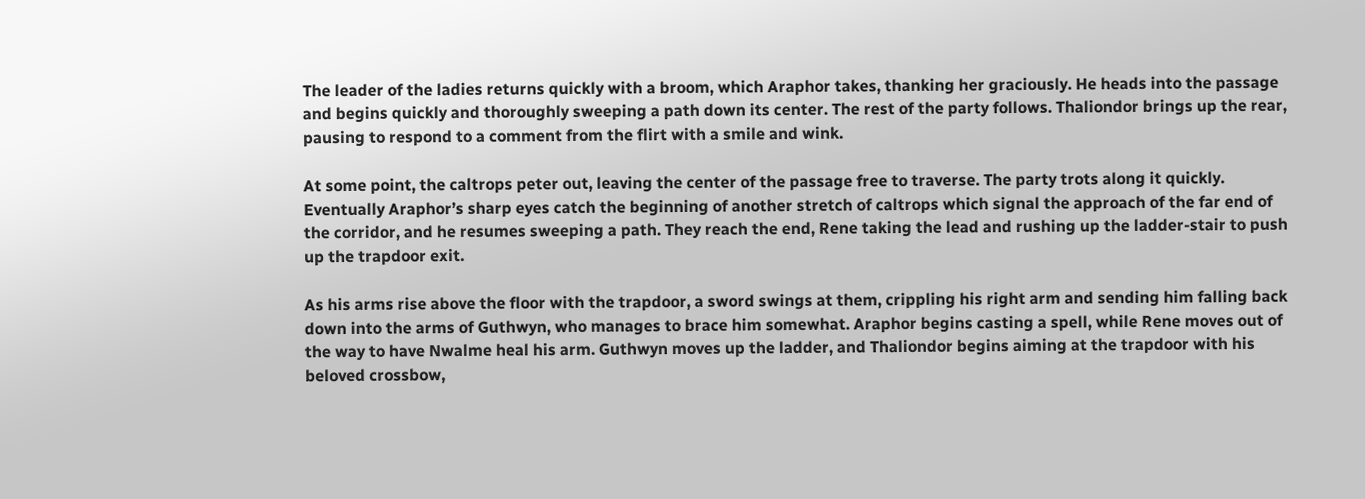The leader of the ladies returns quickly with a broom, which Araphor takes, thanking her graciously. He heads into the passage and begins quickly and thoroughly sweeping a path down its center. The rest of the party follows. Thaliondor brings up the rear, pausing to respond to a comment from the flirt with a smile and wink.

At some point, the caltrops peter out, leaving the center of the passage free to traverse. The party trots along it quickly. Eventually Araphor’s sharp eyes catch the beginning of another stretch of caltrops which signal the approach of the far end of the corridor, and he resumes sweeping a path. They reach the end, Rene taking the lead and rushing up the ladder-stair to push up the trapdoor exit.

As his arms rise above the floor with the trapdoor, a sword swings at them, crippling his right arm and sending him falling back down into the arms of Guthwyn, who manages to brace him somewhat. Araphor begins casting a spell, while Rene moves out of the way to have Nwalme heal his arm. Guthwyn moves up the ladder, and Thaliondor begins aiming at the trapdoor with his beloved crossbow,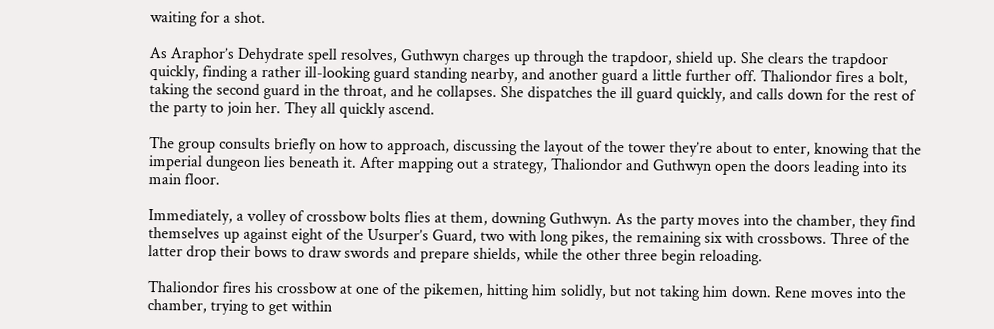waiting for a shot.

As Araphor’s Dehydrate spell resolves, Guthwyn charges up through the trapdoor, shield up. She clears the trapdoor quickly, finding a rather ill-looking guard standing nearby, and another guard a little further off. Thaliondor fires a bolt, taking the second guard in the throat, and he collapses. She dispatches the ill guard quickly, and calls down for the rest of the party to join her. They all quickly ascend.

The group consults briefly on how to approach, discussing the layout of the tower they’re about to enter, knowing that the imperial dungeon lies beneath it. After mapping out a strategy, Thaliondor and Guthwyn open the doors leading into its main floor.

Immediately, a volley of crossbow bolts flies at them, downing Guthwyn. As the party moves into the chamber, they find themselves up against eight of the Usurper’s Guard, two with long pikes, the remaining six with crossbows. Three of the latter drop their bows to draw swords and prepare shields, while the other three begin reloading.

Thaliondor fires his crossbow at one of the pikemen, hitting him solidly, but not taking him down. Rene moves into the chamber, trying to get within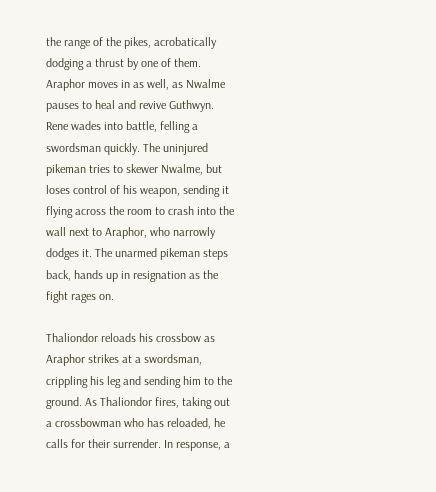the range of the pikes, acrobatically dodging a thrust by one of them. Araphor moves in as well, as Nwalme pauses to heal and revive Guthwyn. Rene wades into battle, felling a swordsman quickly. The uninjured pikeman tries to skewer Nwalme, but loses control of his weapon, sending it flying across the room to crash into the wall next to Araphor, who narrowly dodges it. The unarmed pikeman steps back, hands up in resignation as the fight rages on.

Thaliondor reloads his crossbow as Araphor strikes at a swordsman, crippling his leg and sending him to the ground. As Thaliondor fires, taking out a crossbowman who has reloaded, he calls for their surrender. In response, a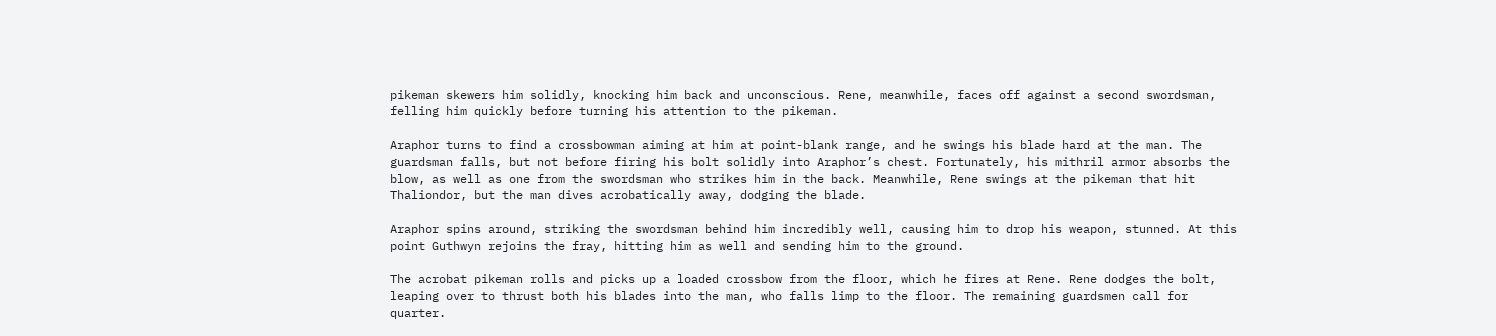pikeman skewers him solidly, knocking him back and unconscious. Rene, meanwhile, faces off against a second swordsman, felling him quickly before turning his attention to the pikeman.

Araphor turns to find a crossbowman aiming at him at point-blank range, and he swings his blade hard at the man. The guardsman falls, but not before firing his bolt solidly into Araphor’s chest. Fortunately, his mithril armor absorbs the blow, as well as one from the swordsman who strikes him in the back. Meanwhile, Rene swings at the pikeman that hit Thaliondor, but the man dives acrobatically away, dodging the blade.

Araphor spins around, striking the swordsman behind him incredibly well, causing him to drop his weapon, stunned. At this point Guthwyn rejoins the fray, hitting him as well and sending him to the ground.

The acrobat pikeman rolls and picks up a loaded crossbow from the floor, which he fires at Rene. Rene dodges the bolt, leaping over to thrust both his blades into the man, who falls limp to the floor. The remaining guardsmen call for quarter.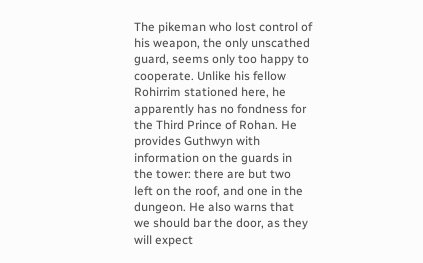The pikeman who lost control of his weapon, the only unscathed guard, seems only too happy to cooperate. Unlike his fellow Rohirrim stationed here, he apparently has no fondness for the Third Prince of Rohan. He provides Guthwyn with information on the guards in the tower: there are but two left on the roof, and one in the dungeon. He also warns that we should bar the door, as they will expect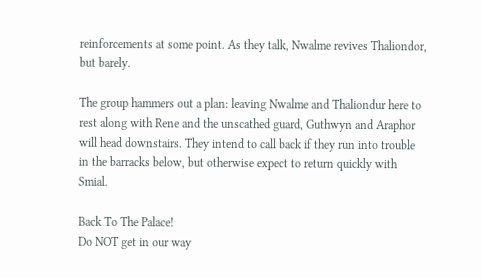reinforcements at some point. As they talk, Nwalme revives Thaliondor, but barely.

The group hammers out a plan: leaving Nwalme and Thaliondur here to rest along with Rene and the unscathed guard, Guthwyn and Araphor will head downstairs. They intend to call back if they run into trouble in the barracks below, but otherwise expect to return quickly with Smial.

Back To The Palace!
Do NOT get in our way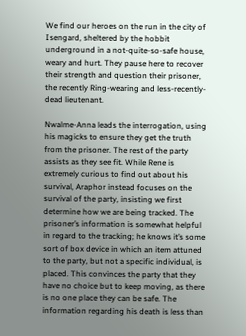We find our heroes on the run in the city of Isengard, sheltered by the hobbit underground in a not-quite-so-safe house, weary and hurt. They pause here to recover their strength and question their prisoner, the recently Ring-wearing and less-recently-dead lieutenant.

Nwalme-Anna leads the interrogation, using his magicks to ensure they get the truth from the prisoner. The rest of the party assists as they see fit. While Rene is extremely curious to find out about his survival, Araphor instead focuses on the survival of the party, insisting we first determine how we are being tracked. The prisoner’s information is somewhat helpful in regard to the tracking; he knows it’s some sort of box device in which an item attuned to the party, but not a specific individual, is placed. This convinces the party that they have no choice but to keep moving, as there is no one place they can be safe. The information regarding his death is less than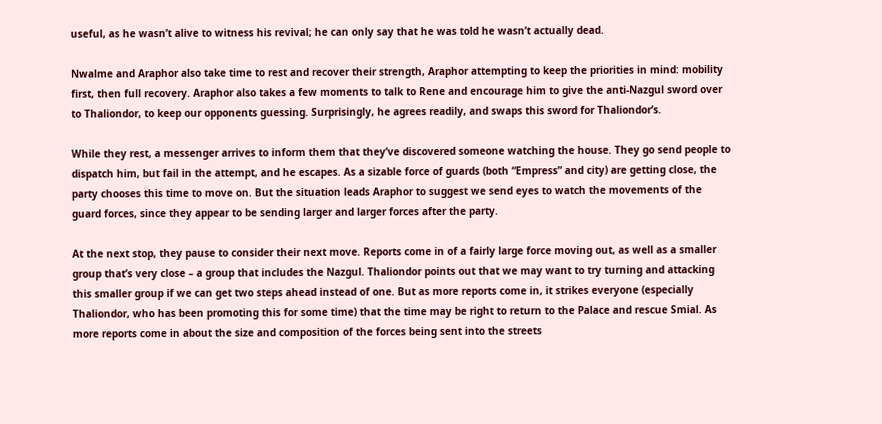useful, as he wasn’t alive to witness his revival; he can only say that he was told he wasn’t actually dead.

Nwalme and Araphor also take time to rest and recover their strength, Araphor attempting to keep the priorities in mind: mobility first, then full recovery. Araphor also takes a few moments to talk to Rene and encourage him to give the anti-Nazgul sword over to Thaliondor, to keep our opponents guessing. Surprisingly, he agrees readily, and swaps this sword for Thaliondor’s.

While they rest, a messenger arrives to inform them that they’ve discovered someone watching the house. They go send people to dispatch him, but fail in the attempt, and he escapes. As a sizable force of guards (both “Empress” and city) are getting close, the party chooses this time to move on. But the situation leads Araphor to suggest we send eyes to watch the movements of the guard forces, since they appear to be sending larger and larger forces after the party.

At the next stop, they pause to consider their next move. Reports come in of a fairly large force moving out, as well as a smaller group that’s very close – a group that includes the Nazgul. Thaliondor points out that we may want to try turning and attacking this smaller group if we can get two steps ahead instead of one. But as more reports come in, it strikes everyone (especially Thaliondor, who has been promoting this for some time) that the time may be right to return to the Palace and rescue Smial. As more reports come in about the size and composition of the forces being sent into the streets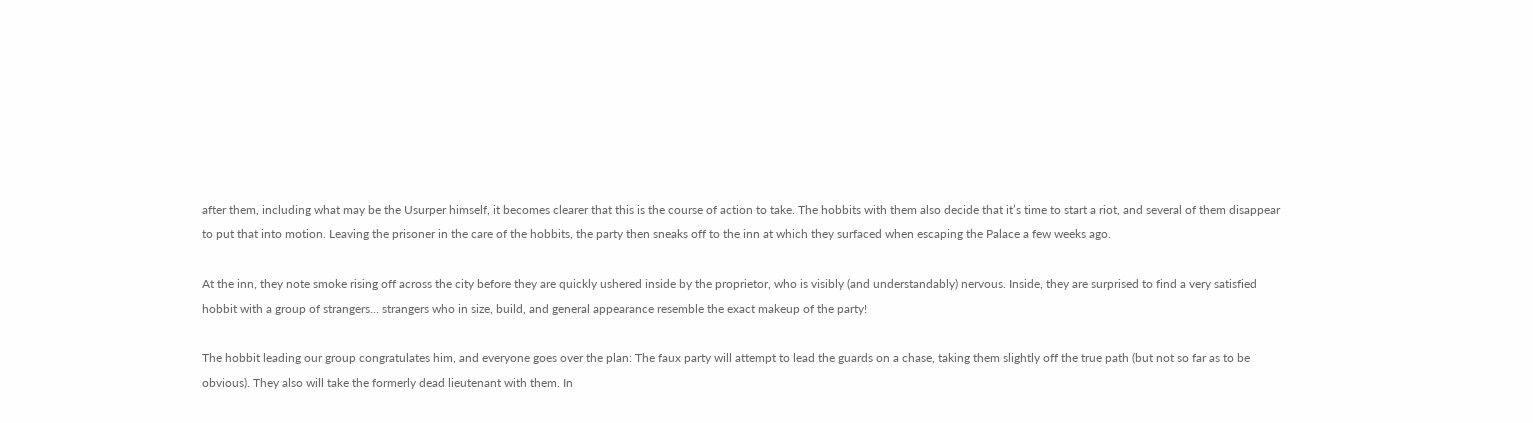after them, including what may be the Usurper himself, it becomes clearer that this is the course of action to take. The hobbits with them also decide that it’s time to start a riot, and several of them disappear to put that into motion. Leaving the prisoner in the care of the hobbits, the party then sneaks off to the inn at which they surfaced when escaping the Palace a few weeks ago.

At the inn, they note smoke rising off across the city before they are quickly ushered inside by the proprietor, who is visibly (and understandably) nervous. Inside, they are surprised to find a very satisfied hobbit with a group of strangers… strangers who in size, build, and general appearance resemble the exact makeup of the party!

The hobbit leading our group congratulates him, and everyone goes over the plan: The faux party will attempt to lead the guards on a chase, taking them slightly off the true path (but not so far as to be obvious). They also will take the formerly dead lieutenant with them. In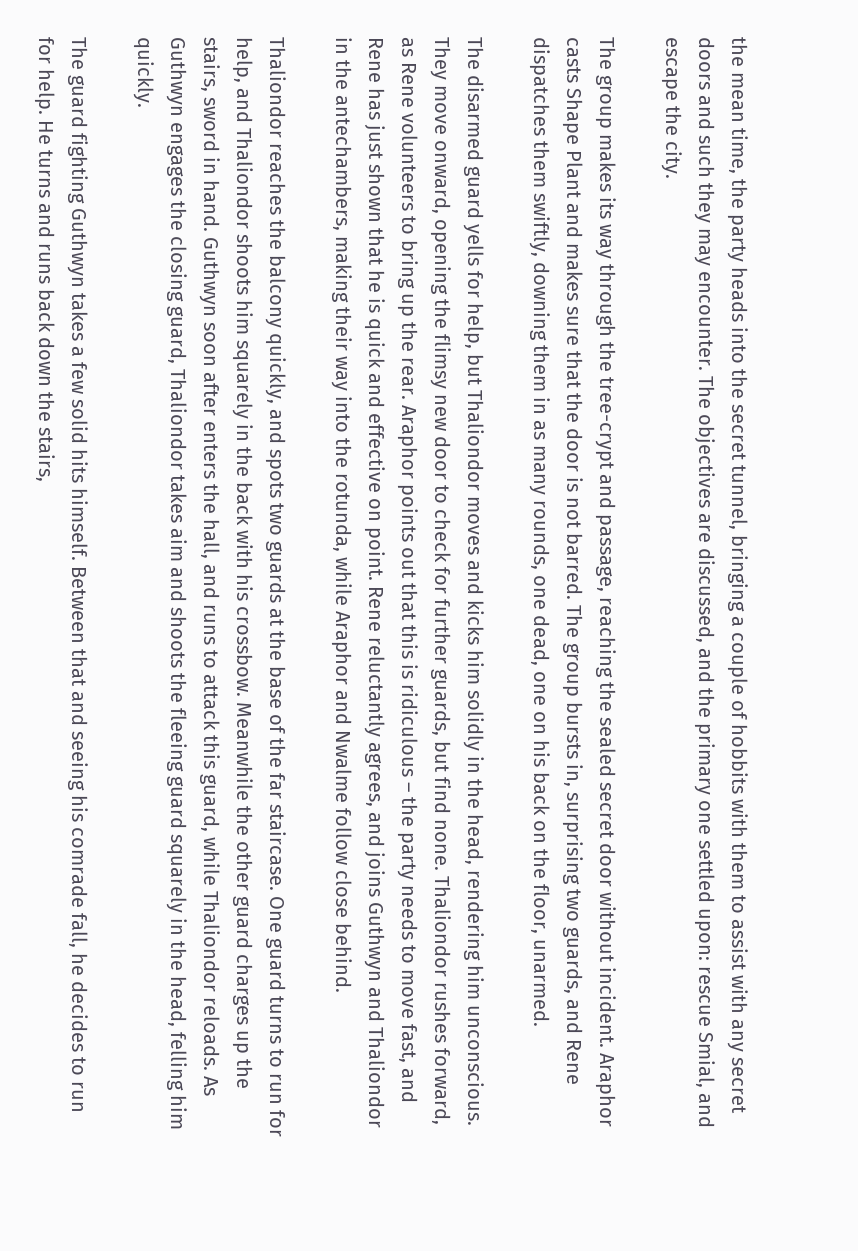the mean time, the party heads into the secret tunnel, bringing a couple of hobbits with them to assist with any secret doors and such they may encounter. The objectives are discussed, and the primary one settled upon: rescue Smial, and escape the city.

The group makes its way through the tree-crypt and passage, reaching the sealed secret door without incident. Araphor casts Shape Plant and makes sure that the door is not barred. The group bursts in, surprising two guards, and Rene dispatches them swiftly, downing them in as many rounds, one dead, one on his back on the floor, unarmed.

The disarmed guard yells for help, but Thaliondor moves and kicks him solidly in the head, rendering him unconscious. They move onward, opening the flimsy new door to check for further guards, but find none. Thaliondor rushes forward, as Rene volunteers to bring up the rear. Araphor points out that this is ridiculous – the party needs to move fast, and Rene has just shown that he is quick and effective on point. Rene reluctantly agrees, and joins Guthwyn and Thaliondor in the antechambers, making their way into the rotunda, while Araphor and Nwalme follow close behind.

Thaliondor reaches the balcony quickly, and spots two guards at the base of the far staircase. One guard turns to run for help, and Thaliondor shoots him squarely in the back with his crossbow. Meanwhile the other guard charges up the stairs, sword in hand. Guthwyn soon after enters the hall, and runs to attack this guard, while Thaliondor reloads. As Guthwyn engages the closing guard, Thaliondor takes aim and shoots the fleeing guard squarely in the head, felling him quickly.

The guard fighting Guthwyn takes a few solid hits himself. Between that and seeing his comrade fall, he decides to run for help. He turns and runs back down the stairs,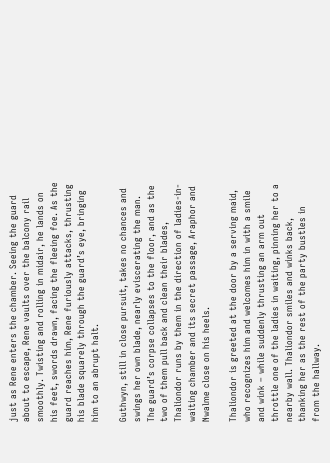just as Rene enters the chamber. Seeing the guard about to escape, Rene vaults over the balcony rail smoothly. Twisting and rolling in midair, he lands on his feet, swords drawn, facing the fleeing foe. As the guard reaches him, Rene furiously attacks, thrusting his blade squarely through the guard’s eye, bringing him to an abrupt halt.

Guthwyn, still in close pursuit, takes no chances and swings her own blade, nearly eviscerating the man. The guard’s corpse collapses to the floor, and as the two of them pull back and clean their blades, Thaliondor runs by them in the direction of ladies-in-waiting chamber and its secret passage, Araphor and Nwalme close on his heels.

Thaliondor is greeted at the door by a serving maid, who recognizes him and welcomes him in with a smile and wink – while suddenly thrusting an arm out throttle one of the ladies in waiting, pinning her to a nearby wall. Thaliondor smiles and winks back, thanking her as the rest of the party bustles in from the hallway.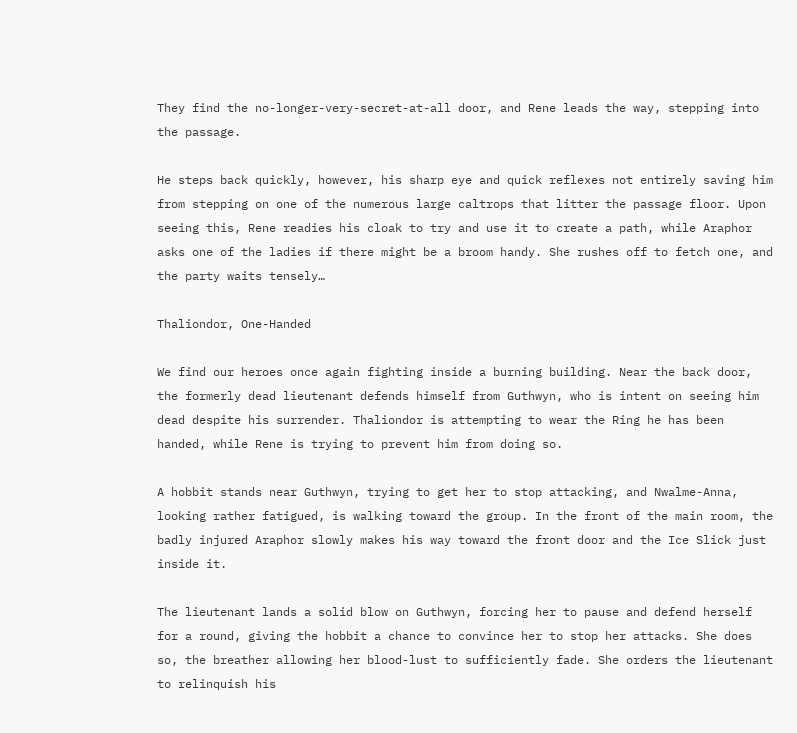They find the no-longer-very-secret-at-all door, and Rene leads the way, stepping into the passage.

He steps back quickly, however, his sharp eye and quick reflexes not entirely saving him from stepping on one of the numerous large caltrops that litter the passage floor. Upon seeing this, Rene readies his cloak to try and use it to create a path, while Araphor asks one of the ladies if there might be a broom handy. She rushes off to fetch one, and the party waits tensely…

Thaliondor, One-Handed

We find our heroes once again fighting inside a burning building. Near the back door, the formerly dead lieutenant defends himself from Guthwyn, who is intent on seeing him dead despite his surrender. Thaliondor is attempting to wear the Ring he has been handed, while Rene is trying to prevent him from doing so.

A hobbit stands near Guthwyn, trying to get her to stop attacking, and Nwalme-Anna, looking rather fatigued, is walking toward the group. In the front of the main room, the badly injured Araphor slowly makes his way toward the front door and the Ice Slick just inside it.

The lieutenant lands a solid blow on Guthwyn, forcing her to pause and defend herself for a round, giving the hobbit a chance to convince her to stop her attacks. She does so, the breather allowing her blood-lust to sufficiently fade. She orders the lieutenant to relinquish his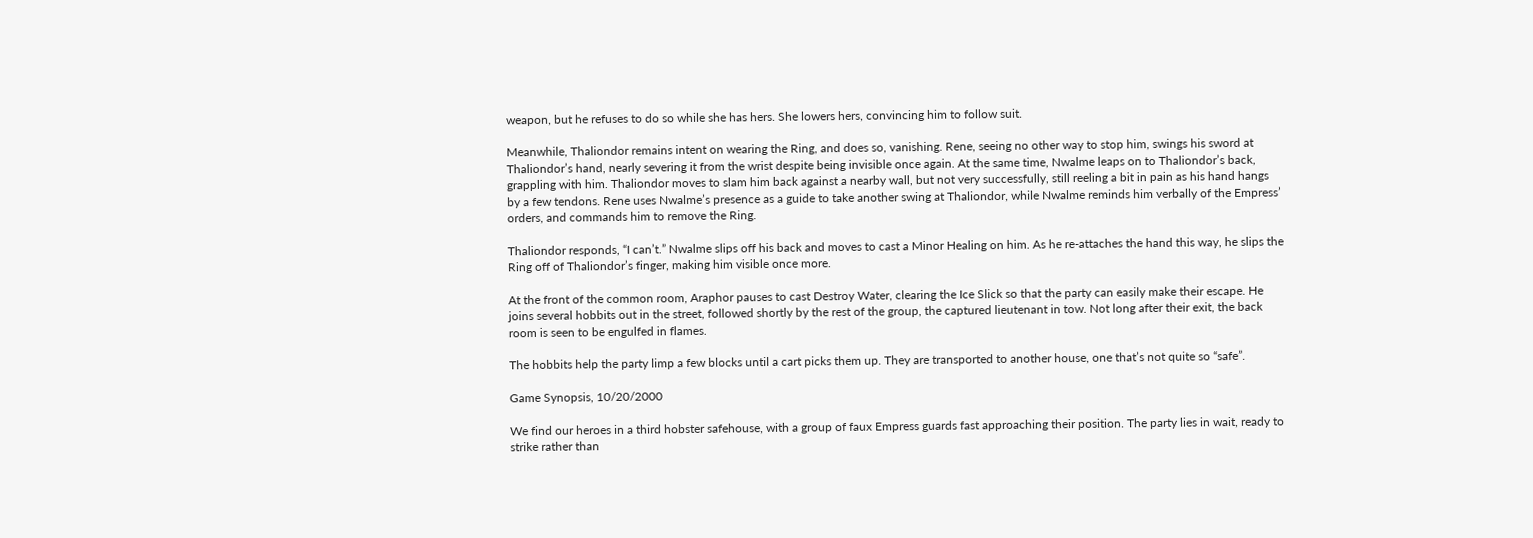weapon, but he refuses to do so while she has hers. She lowers hers, convincing him to follow suit.

Meanwhile, Thaliondor remains intent on wearing the Ring, and does so, vanishing. Rene, seeing no other way to stop him, swings his sword at Thaliondor’s hand, nearly severing it from the wrist despite being invisible once again. At the same time, Nwalme leaps on to Thaliondor’s back, grappling with him. Thaliondor moves to slam him back against a nearby wall, but not very successfully, still reeling a bit in pain as his hand hangs by a few tendons. Rene uses Nwalme’s presence as a guide to take another swing at Thaliondor, while Nwalme reminds him verbally of the Empress’ orders, and commands him to remove the Ring.

Thaliondor responds, “I can’t.” Nwalme slips off his back and moves to cast a Minor Healing on him. As he re-attaches the hand this way, he slips the Ring off of Thaliondor’s finger, making him visible once more.

At the front of the common room, Araphor pauses to cast Destroy Water, clearing the Ice Slick so that the party can easily make their escape. He joins several hobbits out in the street, followed shortly by the rest of the group, the captured lieutenant in tow. Not long after their exit, the back room is seen to be engulfed in flames.

The hobbits help the party limp a few blocks until a cart picks them up. They are transported to another house, one that’s not quite so “safe”.

Game Synopsis, 10/20/2000

We find our heroes in a third hobster safehouse, with a group of faux Empress guards fast approaching their position. The party lies in wait, ready to strike rather than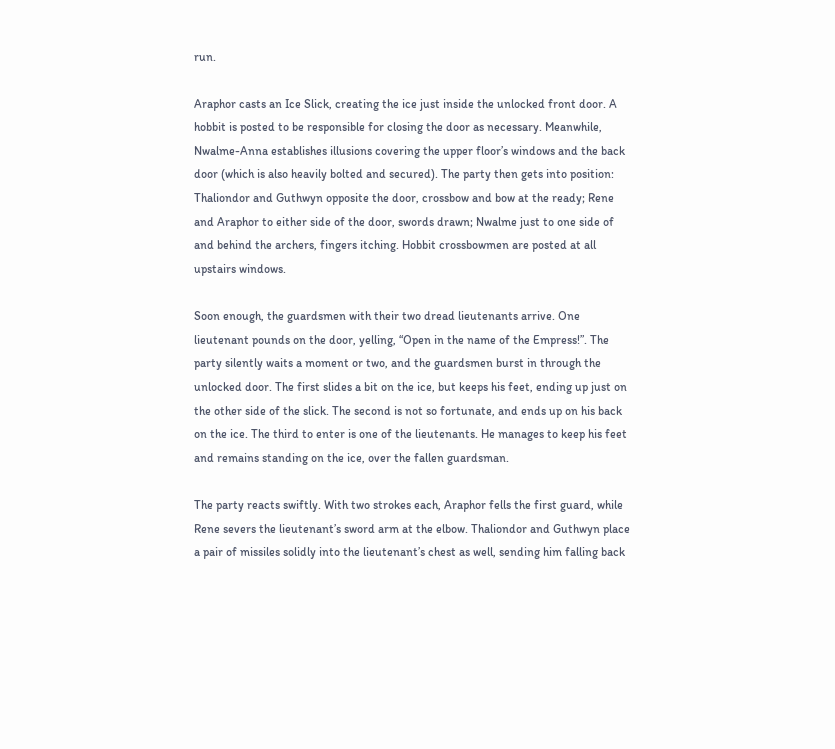run.

Araphor casts an Ice Slick, creating the ice just inside the unlocked front door. A hobbit is posted to be responsible for closing the door as necessary. Meanwhile, Nwalme-Anna establishes illusions covering the upper floor’s windows and the back door (which is also heavily bolted and secured). The party then gets into position: Thaliondor and Guthwyn opposite the door, crossbow and bow at the ready; Rene and Araphor to either side of the door, swords drawn; Nwalme just to one side of and behind the archers, fingers itching. Hobbit crossbowmen are posted at all upstairs windows.

Soon enough, the guardsmen with their two dread lieutenants arrive. One lieutenant pounds on the door, yelling, “Open in the name of the Empress!”. The party silently waits a moment or two, and the guardsmen burst in through the unlocked door. The first slides a bit on the ice, but keeps his feet, ending up just on the other side of the slick. The second is not so fortunate, and ends up on his back on the ice. The third to enter is one of the lieutenants. He manages to keep his feet and remains standing on the ice, over the fallen guardsman.

The party reacts swiftly. With two strokes each, Araphor fells the first guard, while Rene severs the lieutenant’s sword arm at the elbow. Thaliondor and Guthwyn place a pair of missiles solidly into the lieutenant’s chest as well, sending him falling back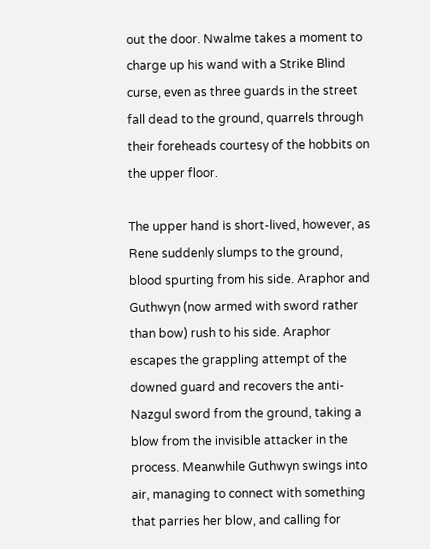out the door. Nwalme takes a moment to charge up his wand with a Strike Blind curse, even as three guards in the street fall dead to the ground, quarrels through their foreheads courtesy of the hobbits on the upper floor.

The upper hand is short-lived, however, as Rene suddenly slumps to the ground, blood spurting from his side. Araphor and Guthwyn (now armed with sword rather than bow) rush to his side. Araphor escapes the grappling attempt of the downed guard and recovers the anti-Nazgul sword from the ground, taking a blow from the invisible attacker in the process. Meanwhile Guthwyn swings into air, managing to connect with something that parries her blow, and calling for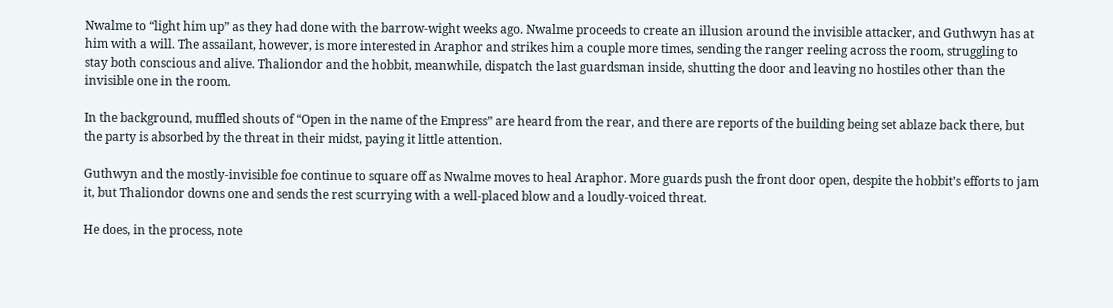Nwalme to “light him up” as they had done with the barrow-wight weeks ago. Nwalme proceeds to create an illusion around the invisible attacker, and Guthwyn has at him with a will. The assailant, however, is more interested in Araphor and strikes him a couple more times, sending the ranger reeling across the room, struggling to stay both conscious and alive. Thaliondor and the hobbit, meanwhile, dispatch the last guardsman inside, shutting the door and leaving no hostiles other than the invisible one in the room.

In the background, muffled shouts of “Open in the name of the Empress” are heard from the rear, and there are reports of the building being set ablaze back there, but the party is absorbed by the threat in their midst, paying it little attention.

Guthwyn and the mostly-invisible foe continue to square off as Nwalme moves to heal Araphor. More guards push the front door open, despite the hobbit’s efforts to jam it, but Thaliondor downs one and sends the rest scurrying with a well-placed blow and a loudly-voiced threat.

He does, in the process, note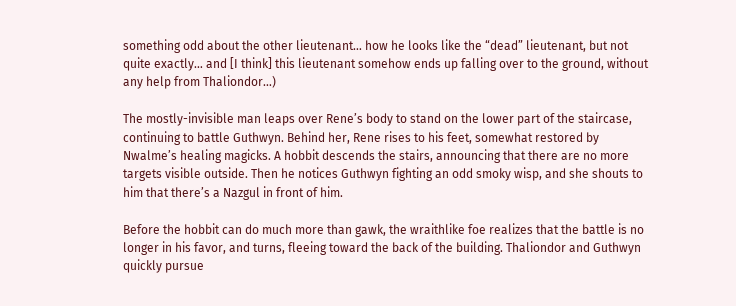something odd about the other lieutenant… how he looks like the “dead” lieutenant, but not quite exactly… and [I think] this lieutenant somehow ends up falling over to the ground, without any help from Thaliondor…)

The mostly-invisible man leaps over Rene’s body to stand on the lower part of the staircase, continuing to battle Guthwyn. Behind her, Rene rises to his feet, somewhat restored by Nwalme’s healing magicks. A hobbit descends the stairs, announcing that there are no more targets visible outside. Then he notices Guthwyn fighting an odd smoky wisp, and she shouts to him that there’s a Nazgul in front of him.

Before the hobbit can do much more than gawk, the wraithlike foe realizes that the battle is no longer in his favor, and turns, fleeing toward the back of the building. Thaliondor and Guthwyn quickly pursue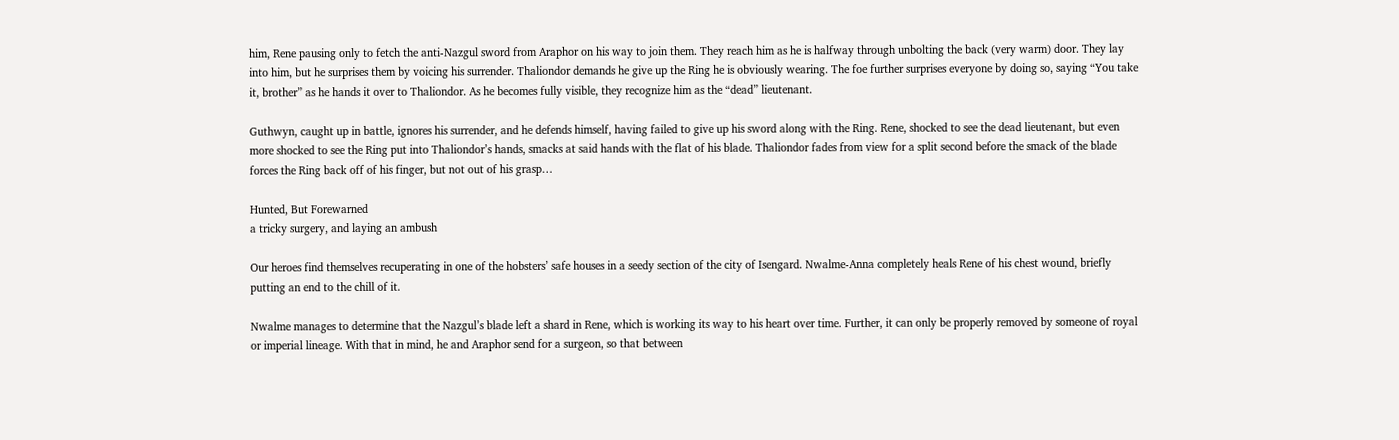him, Rene pausing only to fetch the anti-Nazgul sword from Araphor on his way to join them. They reach him as he is halfway through unbolting the back (very warm) door. They lay into him, but he surprises them by voicing his surrender. Thaliondor demands he give up the Ring he is obviously wearing. The foe further surprises everyone by doing so, saying “You take it, brother” as he hands it over to Thaliondor. As he becomes fully visible, they recognize him as the “dead” lieutenant.

Guthwyn, caught up in battle, ignores his surrender, and he defends himself, having failed to give up his sword along with the Ring. Rene, shocked to see the dead lieutenant, but even more shocked to see the Ring put into Thaliondor’s hands, smacks at said hands with the flat of his blade. Thaliondor fades from view for a split second before the smack of the blade forces the Ring back off of his finger, but not out of his grasp…

Hunted, But Forewarned
a tricky surgery, and laying an ambush

Our heroes find themselves recuperating in one of the hobsters’ safe houses in a seedy section of the city of Isengard. Nwalme-Anna completely heals Rene of his chest wound, briefly putting an end to the chill of it.

Nwalme manages to determine that the Nazgul’s blade left a shard in Rene, which is working its way to his heart over time. Further, it can only be properly removed by someone of royal or imperial lineage. With that in mind, he and Araphor send for a surgeon, so that between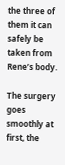the three of them it can safely be taken from Rene’s body.

The surgery goes smoothly at first, the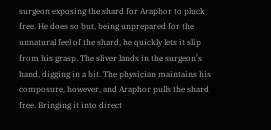surgeon exposing the shard for Araphor to pluck free. He does so but, being unprepared for the unnatural feel of the shard, he quickly lets it slip from his grasp. The sliver lands in the surgeon’s hand, digging in a bit. The physician maintains his composure, however, and Araphor pulls the shard free. Bringing it into direct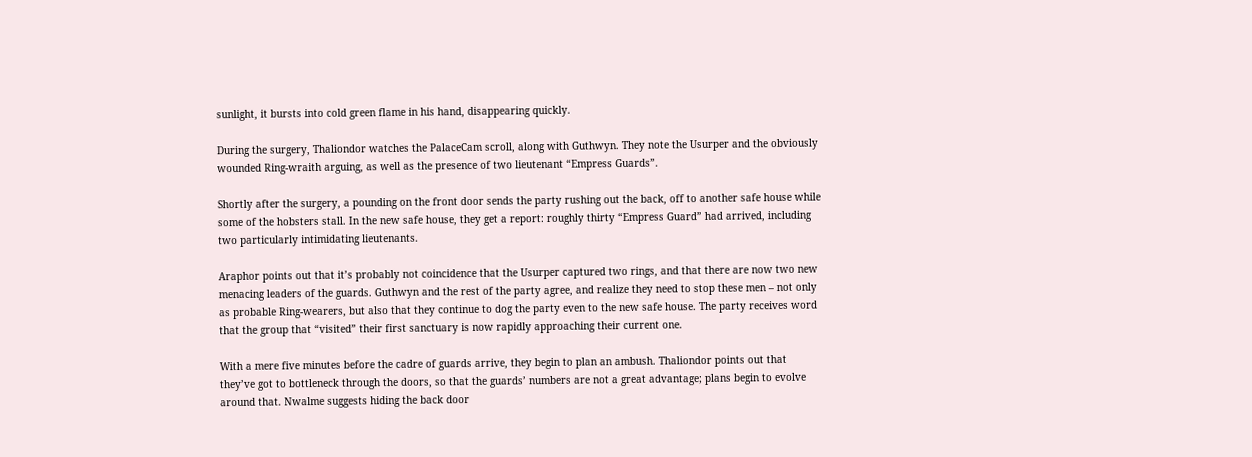sunlight, it bursts into cold green flame in his hand, disappearing quickly.

During the surgery, Thaliondor watches the PalaceCam scroll, along with Guthwyn. They note the Usurper and the obviously wounded Ring-wraith arguing, as well as the presence of two lieutenant “Empress Guards”.

Shortly after the surgery, a pounding on the front door sends the party rushing out the back, off to another safe house while some of the hobsters stall. In the new safe house, they get a report: roughly thirty “Empress Guard” had arrived, including two particularly intimidating lieutenants.

Araphor points out that it’s probably not coincidence that the Usurper captured two rings, and that there are now two new menacing leaders of the guards. Guthwyn and the rest of the party agree, and realize they need to stop these men – not only as probable Ring-wearers, but also that they continue to dog the party even to the new safe house. The party receives word that the group that “visited” their first sanctuary is now rapidly approaching their current one.

With a mere five minutes before the cadre of guards arrive, they begin to plan an ambush. Thaliondor points out that they’ve got to bottleneck through the doors, so that the guards’ numbers are not a great advantage; plans begin to evolve around that. Nwalme suggests hiding the back door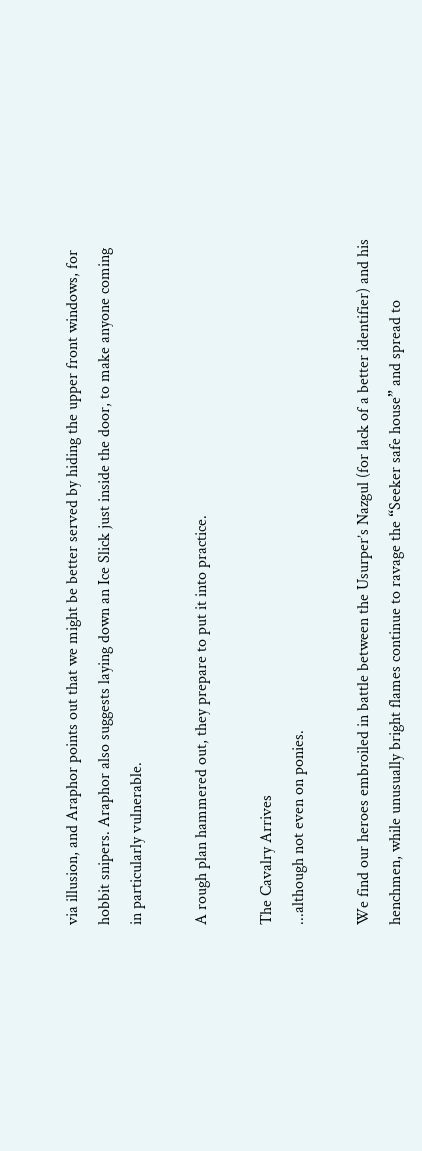via illusion, and Araphor points out that we might be better served by hiding the upper front windows, for hobbit snipers. Araphor also suggests laying down an Ice Slick just inside the door, to make anyone coming in particularly vulnerable.

A rough plan hammered out, they prepare to put it into practice.

The Cavalry Arrives
...although not even on ponies.

We find our heroes embroiled in battle between the Usurper’s Nazgul (for lack of a better identifier) and his henchmen, while unusually bright flames continue to ravage the “Seeker safe house” and spread to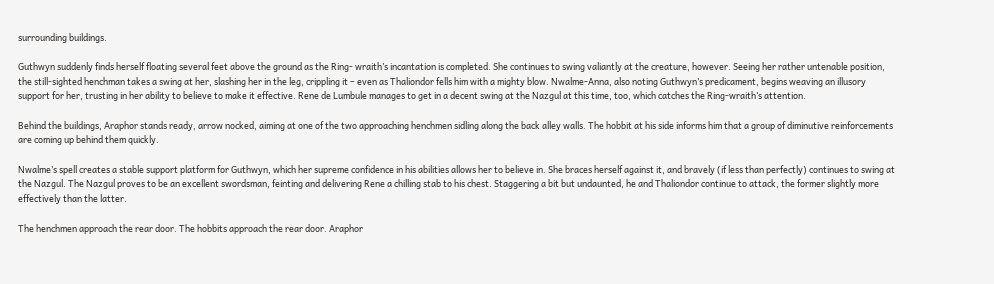surrounding buildings.

Guthwyn suddenly finds herself floating several feet above the ground as the Ring- wraith’s incantation is completed. She continues to swing valiantly at the creature, however. Seeing her rather untenable position, the still-sighted henchman takes a swing at her, slashing her in the leg, crippling it – even as Thaliondor fells him with a mighty blow. Nwalme-Anna, also noting Guthwyn’s predicament, begins weaving an illusory support for her, trusting in her ability to believe to make it effective. Rene de Lumbule manages to get in a decent swing at the Nazgul at this time, too, which catches the Ring-wraith’s attention.

Behind the buildings, Araphor stands ready, arrow nocked, aiming at one of the two approaching henchmen sidling along the back alley walls. The hobbit at his side informs him that a group of diminutive reinforcements are coming up behind them quickly.

Nwalme’s spell creates a stable support platform for Guthwyn, which her supreme confidence in his abilities allows her to believe in. She braces herself against it, and bravely (if less than perfectly) continues to swing at the Nazgul. The Nazgul proves to be an excellent swordsman, feinting and delivering Rene a chilling stab to his chest. Staggering a bit but undaunted, he and Thaliondor continue to attack, the former slightly more effectively than the latter.

The henchmen approach the rear door. The hobbits approach the rear door. Araphor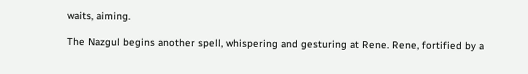waits, aiming.

The Nazgul begins another spell, whispering and gesturing at Rene. Rene, fortified by a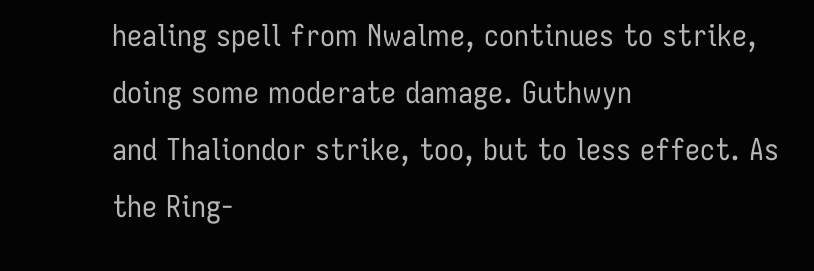healing spell from Nwalme, continues to strike, doing some moderate damage. Guthwyn
and Thaliondor strike, too, but to less effect. As the Ring-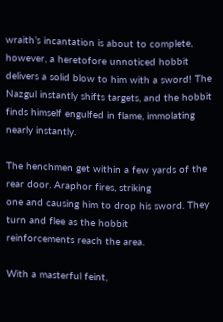wraith’s incantation is about to complete, however, a heretofore unnoticed hobbit delivers a solid blow to him with a sword! The Nazgul instantly shifts targets, and the hobbit finds himself engulfed in flame, immolating nearly instantly.

The henchmen get within a few yards of the rear door. Araphor fires, striking
one and causing him to drop his sword. They turn and flee as the hobbit
reinforcements reach the area.

With a masterful feint,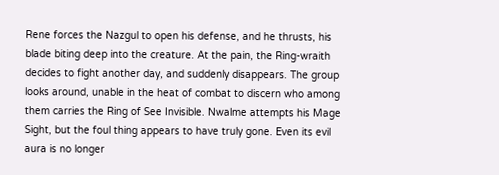Rene forces the Nazgul to open his defense, and he thrusts, his blade biting deep into the creature. At the pain, the Ring-wraith decides to fight another day, and suddenly disappears. The group looks around, unable in the heat of combat to discern who among them carries the Ring of See Invisible. Nwalme attempts his Mage Sight, but the foul thing appears to have truly gone. Even its evil aura is no longer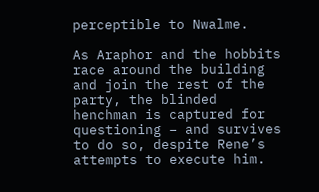perceptible to Nwalme.

As Araphor and the hobbits race around the building and join the rest of the party, the blinded henchman is captured for questioning – and survives to do so, despite Rene’s attempts to execute him.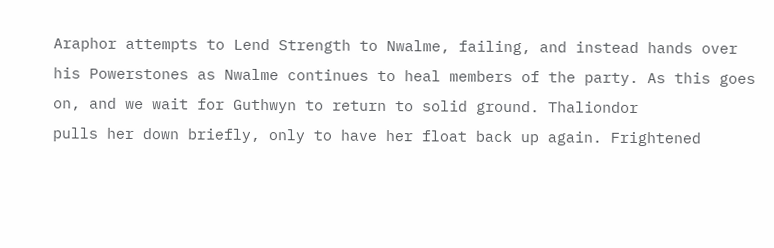Araphor attempts to Lend Strength to Nwalme, failing, and instead hands over his Powerstones as Nwalme continues to heal members of the party. As this goes on, and we wait for Guthwyn to return to solid ground. Thaliondor
pulls her down briefly, only to have her float back up again. Frightened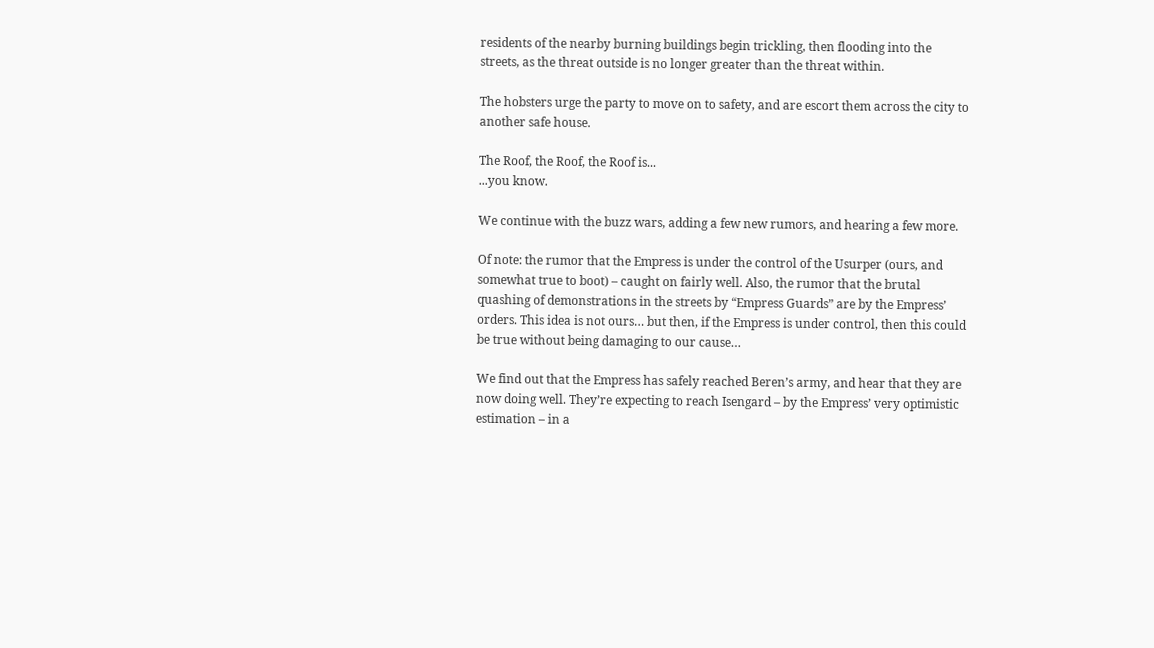residents of the nearby burning buildings begin trickling, then flooding into the streets, as the threat outside is no longer greater than the threat within.

The hobsters urge the party to move on to safety, and are escort them across the city to another safe house.

The Roof, the Roof, the Roof is...
...you know.

We continue with the buzz wars, adding a few new rumors, and hearing a few more.

Of note: the rumor that the Empress is under the control of the Usurper (ours, and somewhat true to boot) – caught on fairly well. Also, the rumor that the brutal quashing of demonstrations in the streets by “Empress Guards” are by the Empress’ orders. This idea is not ours… but then, if the Empress is under control, then this could be true without being damaging to our cause…

We find out that the Empress has safely reached Beren’s army, and hear that they are now doing well. They’re expecting to reach Isengard – by the Empress’ very optimistic estimation – in a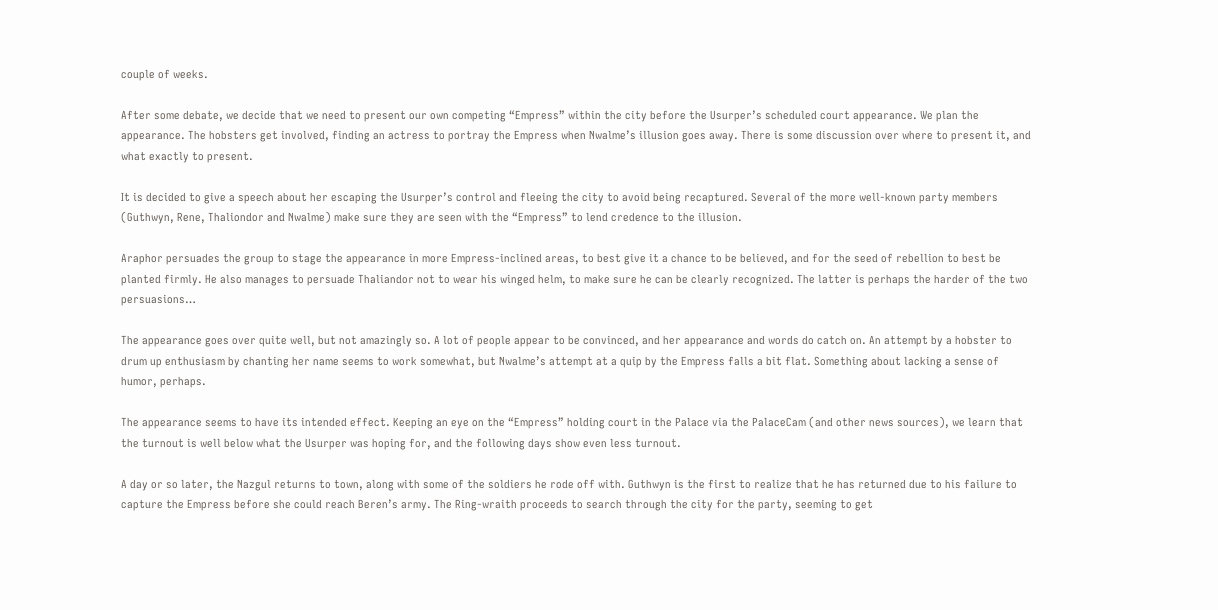couple of weeks.

After some debate, we decide that we need to present our own competing “Empress” within the city before the Usurper’s scheduled court appearance. We plan the appearance. The hobsters get involved, finding an actress to portray the Empress when Nwalme’s illusion goes away. There is some discussion over where to present it, and what exactly to present.

It is decided to give a speech about her escaping the Usurper’s control and fleeing the city to avoid being recaptured. Several of the more well-known party members (Guthwyn, Rene, Thaliondor and Nwalme) make sure they are seen with the “Empress” to lend credence to the illusion.

Araphor persuades the group to stage the appearance in more Empress-inclined areas, to best give it a chance to be believed, and for the seed of rebellion to best be planted firmly. He also manages to persuade Thaliandor not to wear his winged helm, to make sure he can be clearly recognized. The latter is perhaps the harder of the two persuasions…

The appearance goes over quite well, but not amazingly so. A lot of people appear to be convinced, and her appearance and words do catch on. An attempt by a hobster to drum up enthusiasm by chanting her name seems to work somewhat, but Nwalme’s attempt at a quip by the Empress falls a bit flat. Something about lacking a sense of humor, perhaps.

The appearance seems to have its intended effect. Keeping an eye on the “Empress” holding court in the Palace via the PalaceCam (and other news sources), we learn that the turnout is well below what the Usurper was hoping for, and the following days show even less turnout.

A day or so later, the Nazgul returns to town, along with some of the soldiers he rode off with. Guthwyn is the first to realize that he has returned due to his failure to capture the Empress before she could reach Beren’s army. The Ring-wraith proceeds to search through the city for the party, seeming to get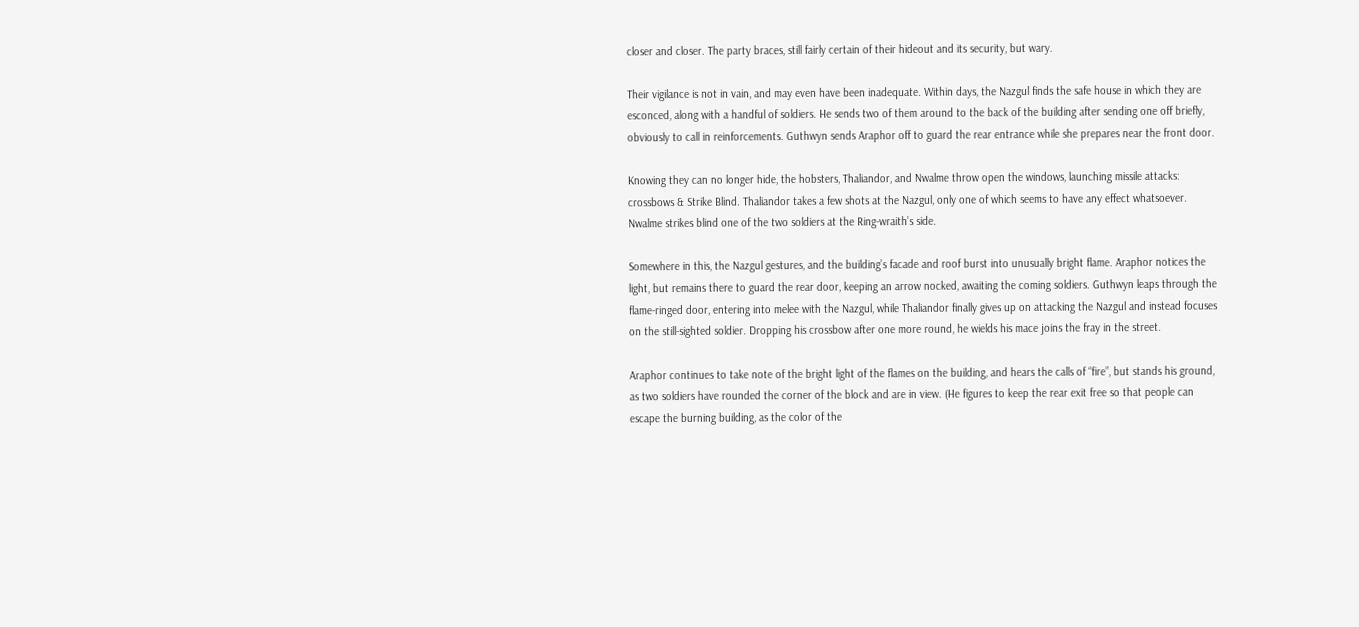closer and closer. The party braces, still fairly certain of their hideout and its security, but wary.

Their vigilance is not in vain, and may even have been inadequate. Within days, the Nazgul finds the safe house in which they are esconced, along with a handful of soldiers. He sends two of them around to the back of the building after sending one off briefly, obviously to call in reinforcements. Guthwyn sends Araphor off to guard the rear entrance while she prepares near the front door.

Knowing they can no longer hide, the hobsters, Thaliandor, and Nwalme throw open the windows, launching missile attacks: crossbows & Strike Blind. Thaliandor takes a few shots at the Nazgul, only one of which seems to have any effect whatsoever. Nwalme strikes blind one of the two soldiers at the Ring-wraith’s side.

Somewhere in this, the Nazgul gestures, and the building’s facade and roof burst into unusually bright flame. Araphor notices the light, but remains there to guard the rear door, keeping an arrow nocked, awaiting the coming soldiers. Guthwyn leaps through the flame-ringed door, entering into melee with the Nazgul, while Thaliandor finally gives up on attacking the Nazgul and instead focuses on the still-sighted soldier. Dropping his crossbow after one more round, he wields his mace joins the fray in the street.

Araphor continues to take note of the bright light of the flames on the building, and hears the calls of “fire”, but stands his ground, as two soldiers have rounded the corner of the block and are in view. (He figures to keep the rear exit free so that people can escape the burning building, as the color of the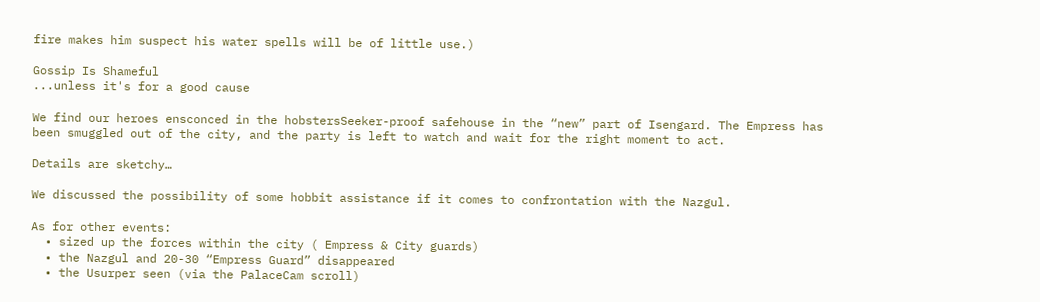fire makes him suspect his water spells will be of little use.)

Gossip Is Shameful
...unless it's for a good cause

We find our heroes ensconced in the hobstersSeeker-proof safehouse in the “new” part of Isengard. The Empress has been smuggled out of the city, and the party is left to watch and wait for the right moment to act.

Details are sketchy…

We discussed the possibility of some hobbit assistance if it comes to confrontation with the Nazgul.

As for other events:
  • sized up the forces within the city ( Empress & City guards)
  • the Nazgul and 20-30 “Empress Guard” disappeared
  • the Usurper seen (via the PalaceCam scroll)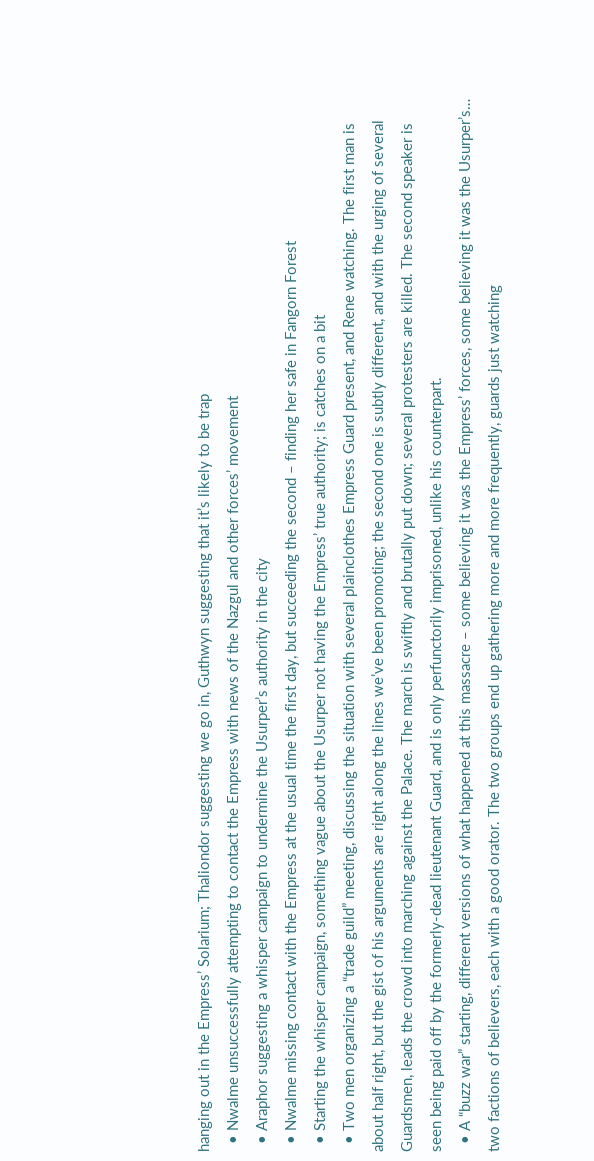hanging out in the Empress’ Solarium; Thaliondor suggesting we go in, Guthwyn suggesting that it’s likely to be trap
  • Nwalme unsuccessfully attempting to contact the Empress with news of the Nazgul and other forces’ movement
  • Araphor suggesting a whisper campaign to undermine the Usurper’s authority in the city
  • Nwalme missing contact with the Empress at the usual time the first day, but succeeding the second – finding her safe in Fangorn Forest
  • Starting the whisper campaign, something vague about the Usurper not having the Empress’ true authority; is catches on a bit
  • Two men organizing a “trade guild” meeting, discussing the situation with several plainclothes Empress Guard present, and Rene watching. The first man is about half right, but the gist of his arguments are right along the lines we’ve been promoting; the second one is subtly different, and with the urging of several Guardsmen, leads the crowd into marching against the Palace. The march is swiftly and brutally put down; several protesters are killed. The second speaker is seen being paid off by the formerly-dead lieutenant Guard, and is only perfunctorily imprisoned, unlike his counterpart.
  • A “buzz war” starting, different versions of what happened at this massacre – some believing it was the Empress’ forces, some believing it was the Usurper’s… two factions of believers, each with a good orator. The two groups end up gathering more and more frequently, guards just watching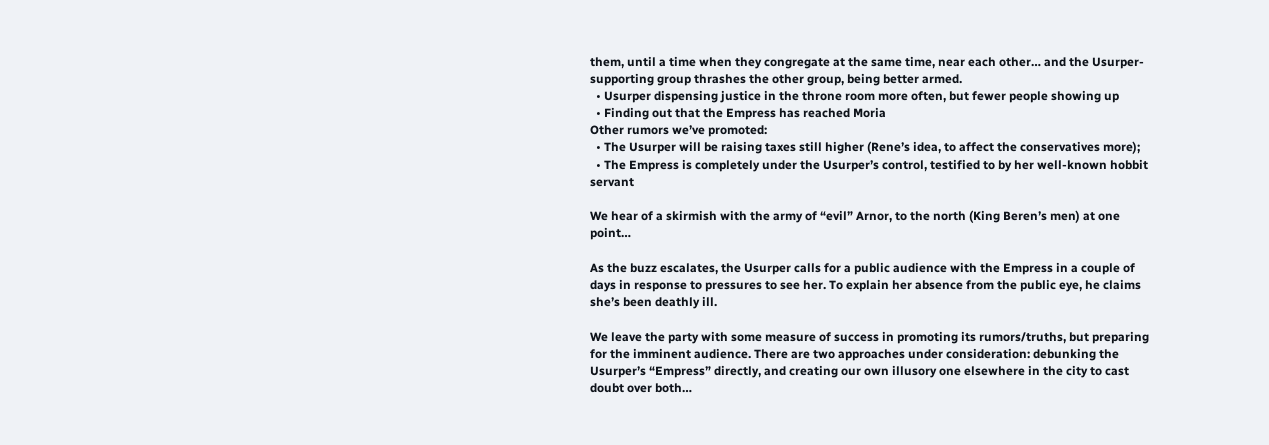them, until a time when they congregate at the same time, near each other… and the Usurper-supporting group thrashes the other group, being better armed.
  • Usurper dispensing justice in the throne room more often, but fewer people showing up
  • Finding out that the Empress has reached Moria
Other rumors we’ve promoted:
  • The Usurper will be raising taxes still higher (Rene’s idea, to affect the conservatives more);
  • The Empress is completely under the Usurper’s control, testified to by her well-known hobbit servant

We hear of a skirmish with the army of “evil” Arnor, to the north (King Beren’s men) at one point…

As the buzz escalates, the Usurper calls for a public audience with the Empress in a couple of days in response to pressures to see her. To explain her absence from the public eye, he claims she’s been deathly ill.

We leave the party with some measure of success in promoting its rumors/truths, but preparing for the imminent audience. There are two approaches under consideration: debunking the Usurper’s “Empress” directly, and creating our own illusory one elsewhere in the city to cast doubt over both…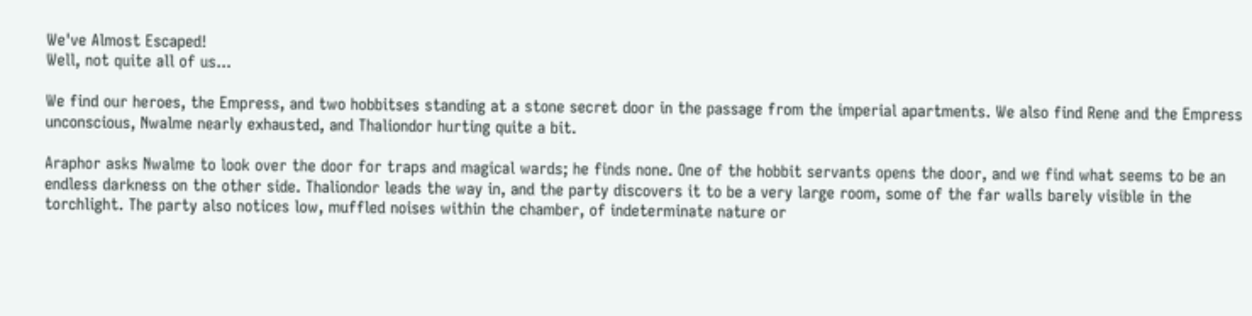We've Almost Escaped!
Well, not quite all of us...

We find our heroes, the Empress, and two hobbitses standing at a stone secret door in the passage from the imperial apartments. We also find Rene and the Empress unconscious, Nwalme nearly exhausted, and Thaliondor hurting quite a bit.

Araphor asks Nwalme to look over the door for traps and magical wards; he finds none. One of the hobbit servants opens the door, and we find what seems to be an endless darkness on the other side. Thaliondor leads the way in, and the party discovers it to be a very large room, some of the far walls barely visible in the torchlight. The party also notices low, muffled noises within the chamber, of indeterminate nature or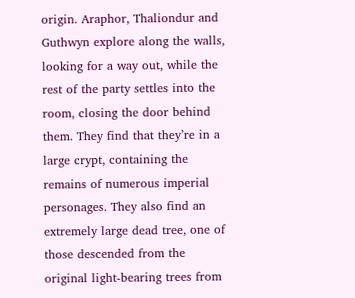origin. Araphor, Thaliondur and Guthwyn explore along the walls, looking for a way out, while the rest of the party settles into the room, closing the door behind them. They find that they’re in a large crypt, containing the remains of numerous imperial personages. They also find an extremely large dead tree, one of those descended from the original light-bearing trees from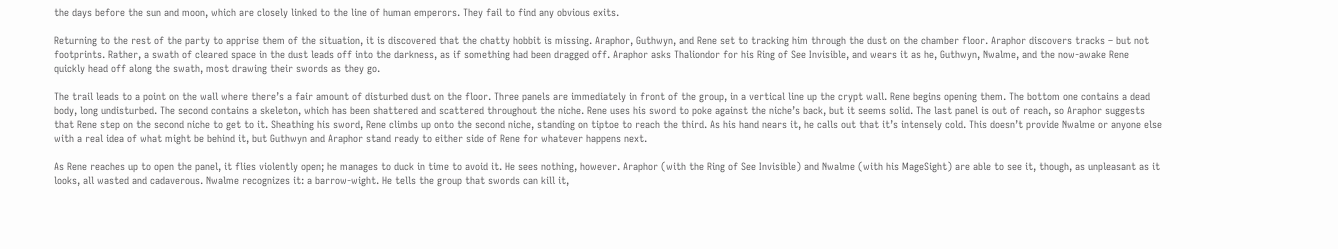the days before the sun and moon, which are closely linked to the line of human emperors. They fail to find any obvious exits.

Returning to the rest of the party to apprise them of the situation, it is discovered that the chatty hobbit is missing. Araphor, Guthwyn, and Rene set to tracking him through the dust on the chamber floor. Araphor discovers tracks – but not footprints. Rather, a swath of cleared space in the dust leads off into the darkness, as if something had been dragged off. Araphor asks Thaliondor for his Ring of See Invisible, and wears it as he, Guthwyn, Nwalme, and the now-awake Rene quickly head off along the swath, most drawing their swords as they go.

The trail leads to a point on the wall where there’s a fair amount of disturbed dust on the floor. Three panels are immediately in front of the group, in a vertical line up the crypt wall. Rene begins opening them. The bottom one contains a dead body, long undisturbed. The second contains a skeleton, which has been shattered and scattered throughout the niche. Rene uses his sword to poke against the niche’s back, but it seems solid. The last panel is out of reach, so Araphor suggests that Rene step on the second niche to get to it. Sheathing his sword, Rene climbs up onto the second niche, standing on tiptoe to reach the third. As his hand nears it, he calls out that it’s intensely cold. This doesn’t provide Nwalme or anyone else with a real idea of what might be behind it, but Guthwyn and Araphor stand ready to either side of Rene for whatever happens next.

As Rene reaches up to open the panel, it flies violently open; he manages to duck in time to avoid it. He sees nothing, however. Araphor (with the Ring of See Invisible) and Nwalme (with his MageSight) are able to see it, though, as unpleasant as it looks, all wasted and cadaverous. Nwalme recognizes it: a barrow-wight. He tells the group that swords can kill it,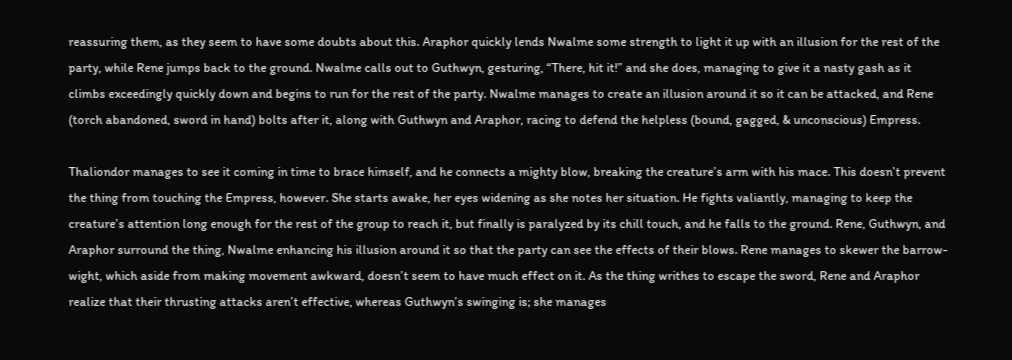reassuring them, as they seem to have some doubts about this. Araphor quickly lends Nwalme some strength to light it up with an illusion for the rest of the party, while Rene jumps back to the ground. Nwalme calls out to Guthwyn, gesturing, “There, hit it!” and she does, managing to give it a nasty gash as it climbs exceedingly quickly down and begins to run for the rest of the party. Nwalme manages to create an illusion around it so it can be attacked, and Rene (torch abandoned, sword in hand) bolts after it, along with Guthwyn and Araphor, racing to defend the helpless (bound, gagged, & unconscious) Empress.

Thaliondor manages to see it coming in time to brace himself, and he connects a mighty blow, breaking the creature’s arm with his mace. This doesn’t prevent the thing from touching the Empress, however. She starts awake, her eyes widening as she notes her situation. He fights valiantly, managing to keep the creature’s attention long enough for the rest of the group to reach it, but finally is paralyzed by its chill touch, and he falls to the ground. Rene, Guthwyn, and Araphor surround the thing, Nwalme enhancing his illusion around it so that the party can see the effects of their blows. Rene manages to skewer the barrow-wight, which aside from making movement awkward, doesn’t seem to have much effect on it. As the thing writhes to escape the sword, Rene and Araphor realize that their thrusting attacks aren’t effective, whereas Guthwyn’s swinging is; she manages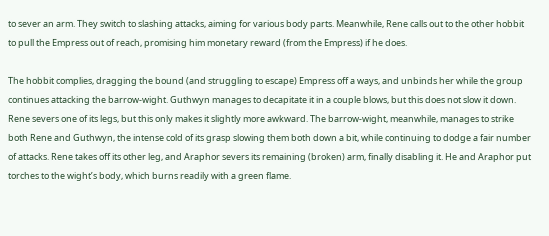to sever an arm. They switch to slashing attacks, aiming for various body parts. Meanwhile, Rene calls out to the other hobbit to pull the Empress out of reach, promising him monetary reward (from the Empress) if he does.

The hobbit complies, dragging the bound (and struggling to escape) Empress off a ways, and unbinds her while the group continues attacking the barrow-wight. Guthwyn manages to decapitate it in a couple blows, but this does not slow it down. Rene severs one of its legs, but this only makes it slightly more awkward. The barrow-wight, meanwhile, manages to strike both Rene and Guthwyn, the intense cold of its grasp slowing them both down a bit, while continuing to dodge a fair number of attacks. Rene takes off its other leg, and Araphor severs its remaining (broken) arm, finally disabling it. He and Araphor put torches to the wight’s body, which burns readily with a green flame.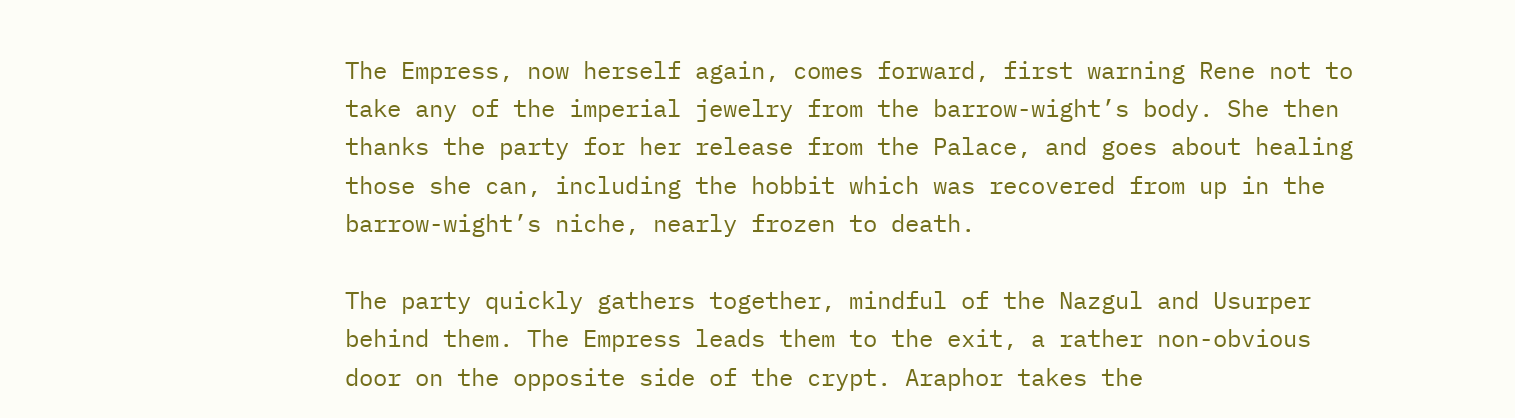The Empress, now herself again, comes forward, first warning Rene not to take any of the imperial jewelry from the barrow-wight’s body. She then thanks the party for her release from the Palace, and goes about healing those she can, including the hobbit which was recovered from up in the barrow-wight’s niche, nearly frozen to death.

The party quickly gathers together, mindful of the Nazgul and Usurper behind them. The Empress leads them to the exit, a rather non-obvious door on the opposite side of the crypt. Araphor takes the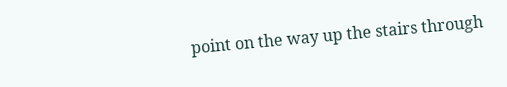point on the way up the stairs through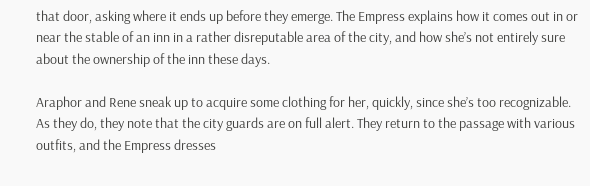that door, asking where it ends up before they emerge. The Empress explains how it comes out in or near the stable of an inn in a rather disreputable area of the city, and how she’s not entirely sure about the ownership of the inn these days.

Araphor and Rene sneak up to acquire some clothing for her, quickly, since she’s too recognizable. As they do, they note that the city guards are on full alert. They return to the passage with various outfits, and the Empress dresses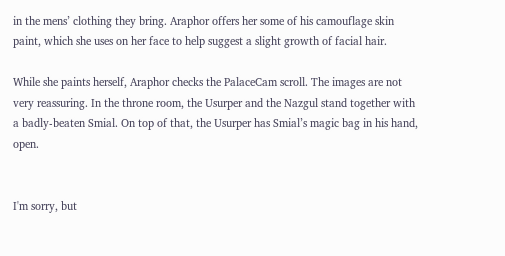in the mens’ clothing they bring. Araphor offers her some of his camouflage skin paint, which she uses on her face to help suggest a slight growth of facial hair.

While she paints herself, Araphor checks the PalaceCam scroll. The images are not very reassuring. In the throne room, the Usurper and the Nazgul stand together with a badly-beaten Smial. On top of that, the Usurper has Smial’s magic bag in his hand, open.


I'm sorry, but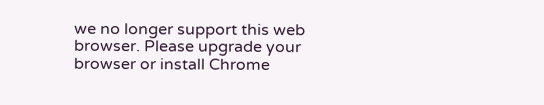we no longer support this web browser. Please upgrade your browser or install Chrome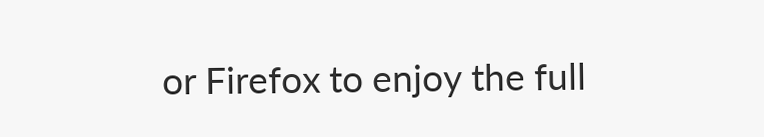or Firefox to enjoy the full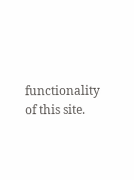functionality of this site.